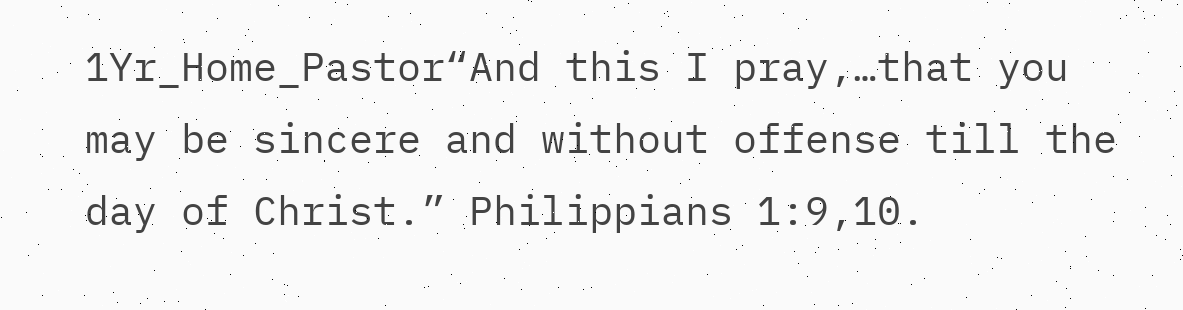1Yr_Home_Pastor“And this I pray,…that you may be sincere and without offense till the day of Christ.” Philippians 1:9,10.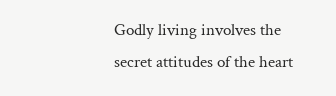Godly living involves the secret attitudes of the heart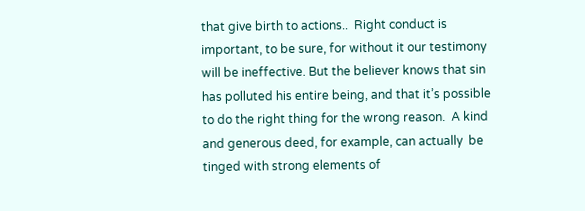that give birth to actions..  Right conduct is important, to be sure, for without it our testimony will be ineffective. But the believer knows that sin has polluted his entire being, and that it’s possible to do the right thing for the wrong reason.  A kind and generous deed, for example, can actually  be tinged with strong elements of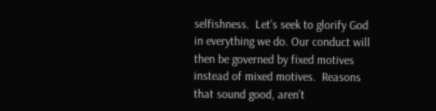selfishness.  Let’s seek to glorify God in everything we do. Our conduct will then be governed by fixed motives instead of mixed motives.  Reasons that sound good, aren’t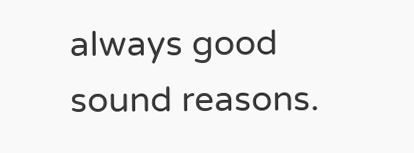always good sound reasons.